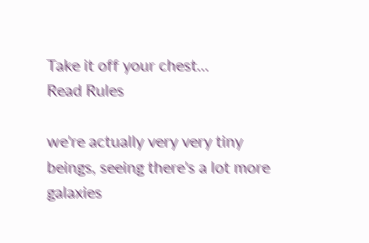Take it off your chest...
Read Rules

we're actually very very tiny beings, seeing there's a lot more galaxies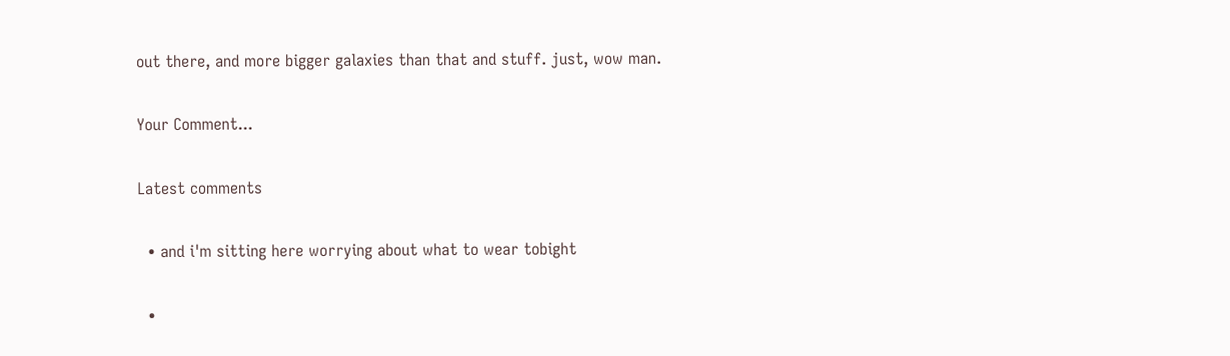out there, and more bigger galaxies than that and stuff. just, wow man.

Your Comment...

Latest comments

  • and i'm sitting here worrying about what to wear tobight

  •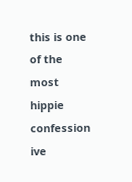this is one of the most hippie confession ive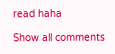read haha

Show all comments